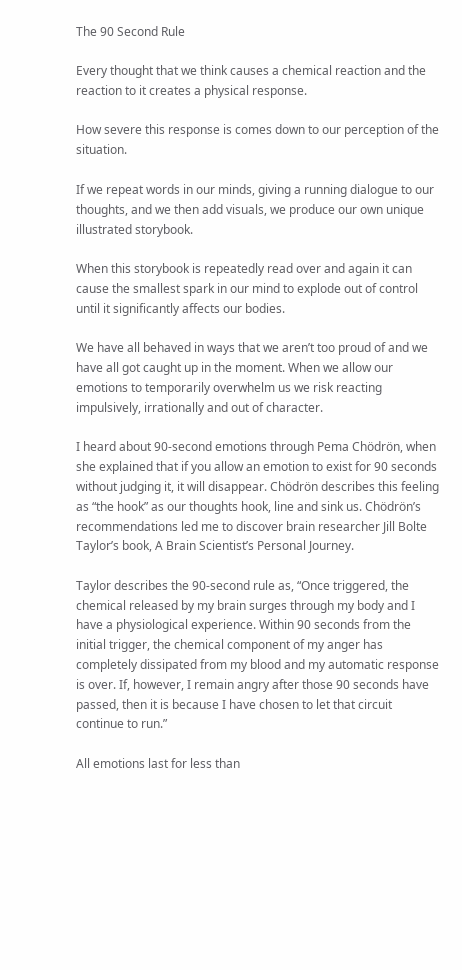The 90 Second Rule

Every thought that we think causes a chemical reaction and the reaction to it creates a physical response.

How severe this response is comes down to our perception of the situation.

If we repeat words in our minds, giving a running dialogue to our thoughts, and we then add visuals, we produce our own unique illustrated storybook.

When this storybook is repeatedly read over and again it can cause the smallest spark in our mind to explode out of control until it significantly affects our bodies.

We have all behaved in ways that we aren’t too proud of and we have all got caught up in the moment. When we allow our emotions to temporarily overwhelm us we risk reacting impulsively, irrationally and out of character.

I heard about 90-second emotions through Pema Chödrön, when she explained that if you allow an emotion to exist for 90 seconds without judging it, it will disappear. Chödrön describes this feeling as “the hook” as our thoughts hook, line and sink us. Chödrön’s recommendations led me to discover brain researcher Jill Bolte Taylor’s book, A Brain Scientist’s Personal Journey.

Taylor describes the 90-second rule as, “Once triggered, the chemical released by my brain surges through my body and I have a physiological experience. Within 90 seconds from the initial trigger, the chemical component of my anger has completely dissipated from my blood and my automatic response is over. If, however, I remain angry after those 90 seconds have passed, then it is because I have chosen to let that circuit continue to run.”

All emotions last for less than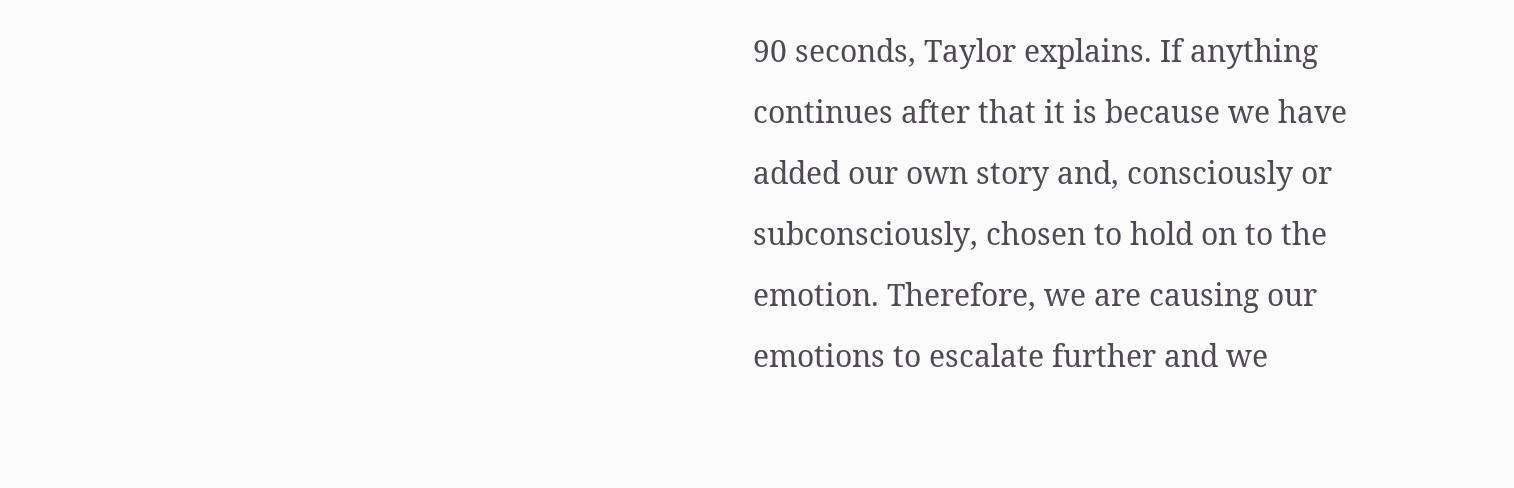90 seconds, Taylor explains. If anything continues after that it is because we have added our own story and, consciously or subconsciously, chosen to hold on to the emotion. Therefore, we are causing our emotions to escalate further and we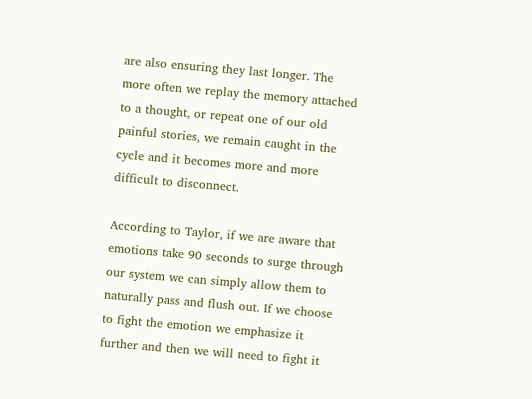are also ensuring they last longer. The more often we replay the memory attached to a thought, or repeat one of our old painful stories, we remain caught in the cycle and it becomes more and more difficult to disconnect.

According to Taylor, if we are aware that emotions take 90 seconds to surge through our system we can simply allow them to naturally pass and flush out. If we choose to fight the emotion we emphasize it further and then we will need to fight it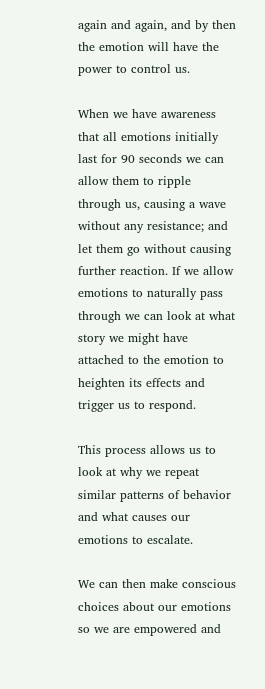again and again, and by then the emotion will have the power to control us.

When we have awareness that all emotions initially last for 90 seconds we can allow them to ripple through us, causing a wave without any resistance; and let them go without causing further reaction. If we allow emotions to naturally pass through we can look at what story we might have attached to the emotion to heighten its effects and trigger us to respond.

This process allows us to look at why we repeat similar patterns of behavior and what causes our emotions to escalate.

We can then make conscious choices about our emotions so we are empowered and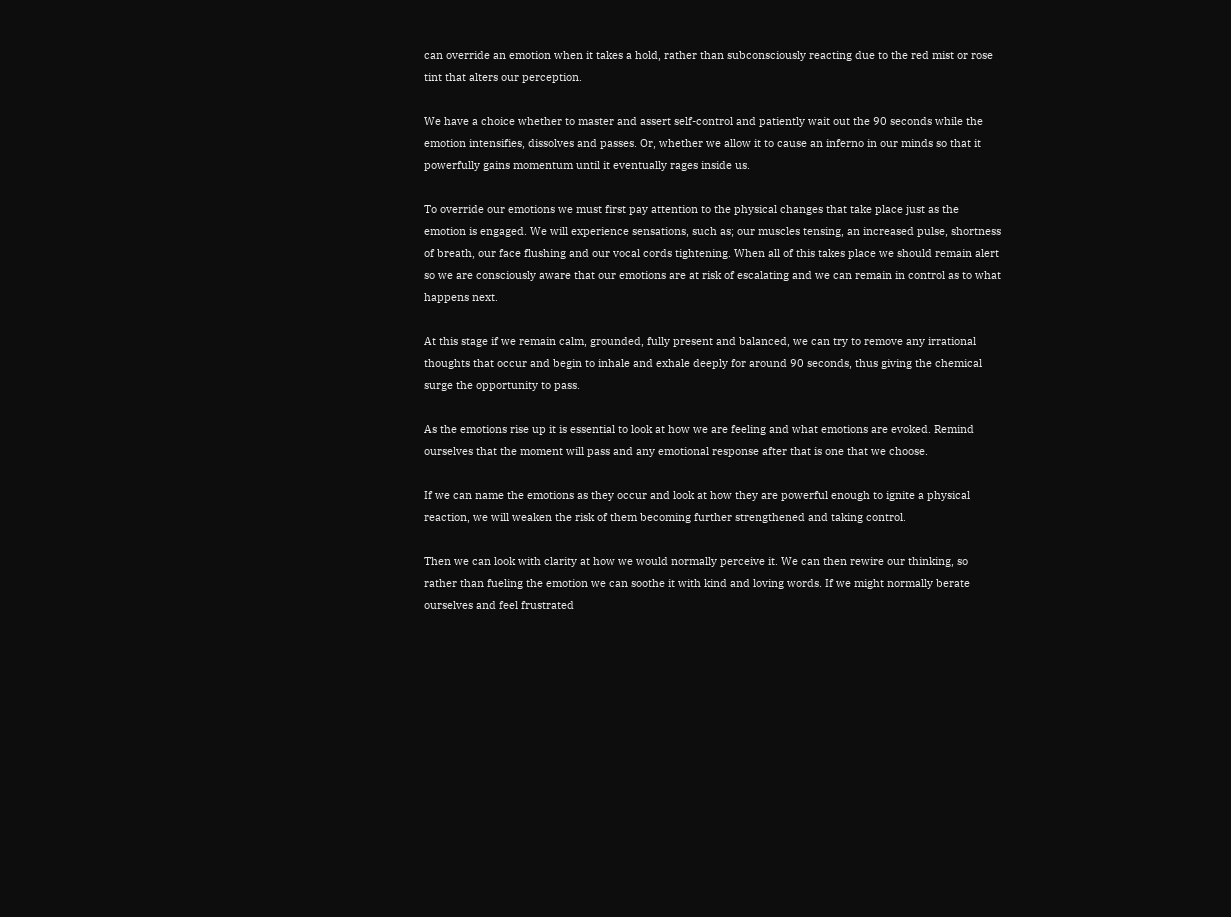can override an emotion when it takes a hold, rather than subconsciously reacting due to the red mist or rose tint that alters our perception.

We have a choice whether to master and assert self-control and patiently wait out the 90 seconds while the emotion intensifies, dissolves and passes. Or, whether we allow it to cause an inferno in our minds so that it powerfully gains momentum until it eventually rages inside us.

To override our emotions we must first pay attention to the physical changes that take place just as the emotion is engaged. We will experience sensations, such as; our muscles tensing, an increased pulse, shortness of breath, our face flushing and our vocal cords tightening. When all of this takes place we should remain alert so we are consciously aware that our emotions are at risk of escalating and we can remain in control as to what happens next.

At this stage if we remain calm, grounded, fully present and balanced, we can try to remove any irrational thoughts that occur and begin to inhale and exhale deeply for around 90 seconds, thus giving the chemical surge the opportunity to pass.

As the emotions rise up it is essential to look at how we are feeling and what emotions are evoked. Remind ourselves that the moment will pass and any emotional response after that is one that we choose.

If we can name the emotions as they occur and look at how they are powerful enough to ignite a physical reaction, we will weaken the risk of them becoming further strengthened and taking control.

Then we can look with clarity at how we would normally perceive it. We can then rewire our thinking, so rather than fueling the emotion we can soothe it with kind and loving words. If we might normally berate ourselves and feel frustrated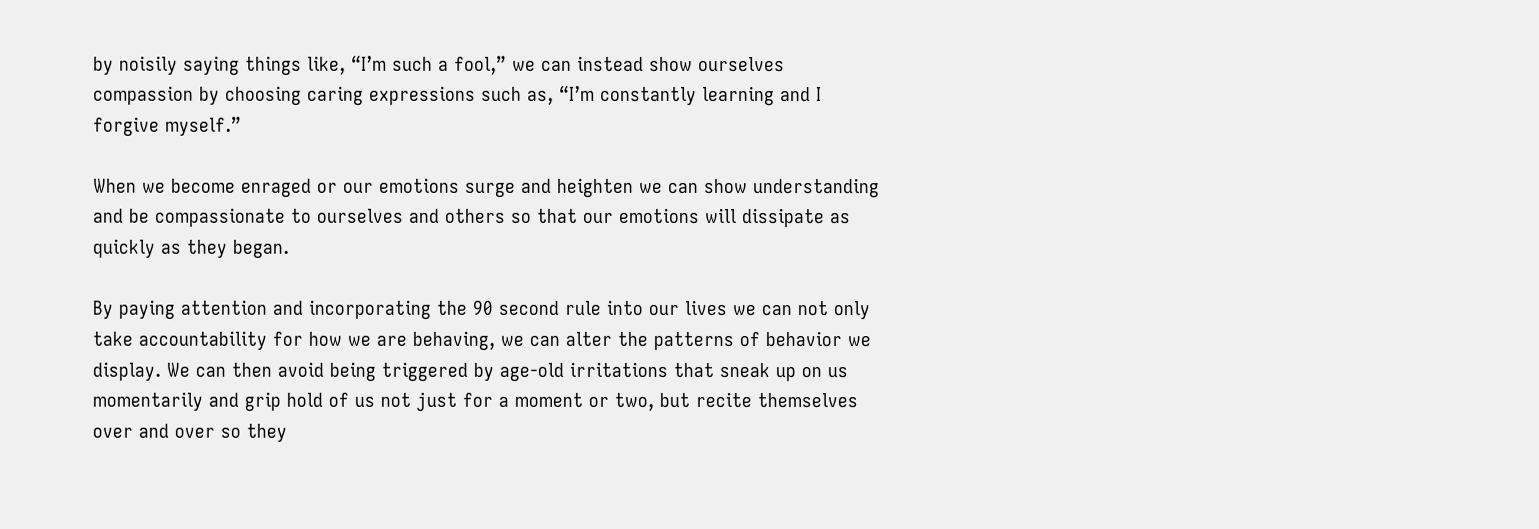by noisily saying things like, “I’m such a fool,” we can instead show ourselves compassion by choosing caring expressions such as, “I’m constantly learning and I forgive myself.”

When we become enraged or our emotions surge and heighten we can show understanding and be compassionate to ourselves and others so that our emotions will dissipate as quickly as they began.

By paying attention and incorporating the 90 second rule into our lives we can not only take accountability for how we are behaving, we can alter the patterns of behavior we display. We can then avoid being triggered by age-old irritations that sneak up on us momentarily and grip hold of us not just for a moment or two, but recite themselves over and over so they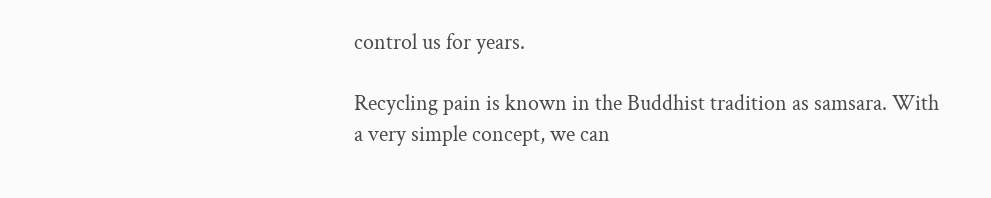control us for years.

Recycling pain is known in the Buddhist tradition as samsara. With a very simple concept, we can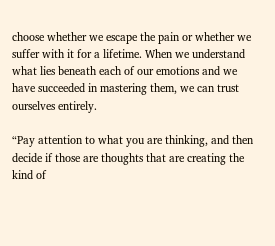choose whether we escape the pain or whether we suffer with it for a lifetime. When we understand what lies beneath each of our emotions and we have succeeded in mastering them, we can trust ourselves entirely.

“Pay attention to what you are thinking, and then decide if those are thoughts that are creating the kind of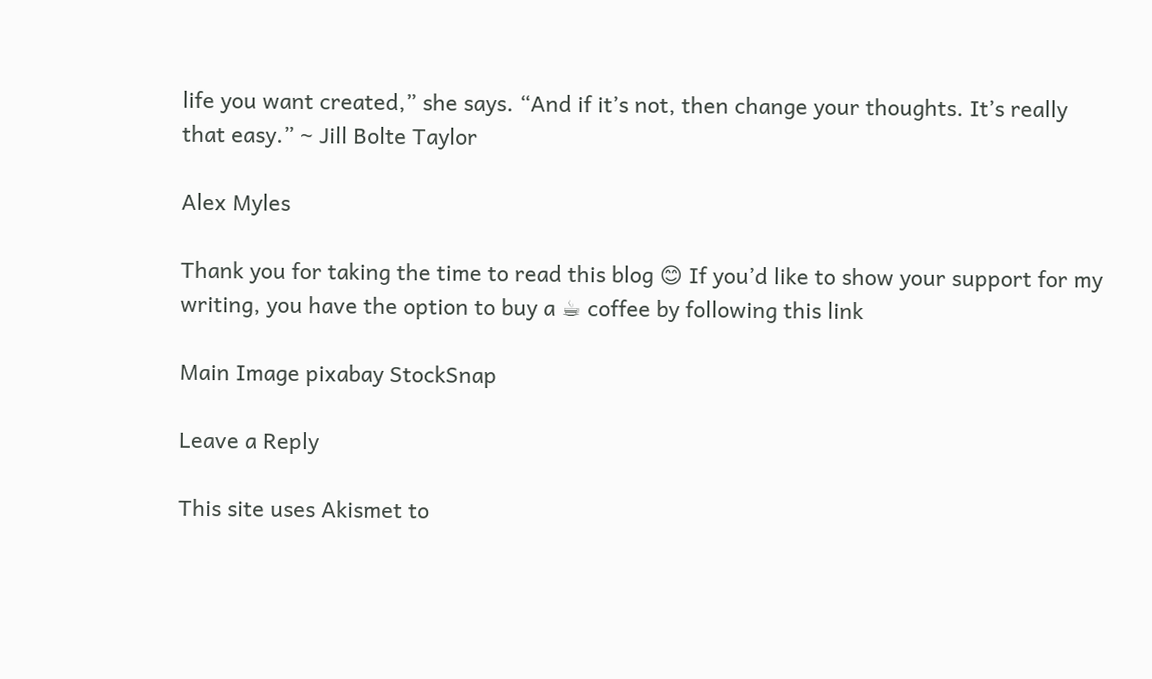life you want created,” she says. “And if it’s not, then change your thoughts. It’s really that easy.” ~ Jill Bolte Taylor

Alex Myles

Thank you for taking the time to read this blog 😊 If you’d like to show your support for my writing, you have the option to buy a ☕ coffee by following this link

Main Image pixabay StockSnap

Leave a Reply

This site uses Akismet to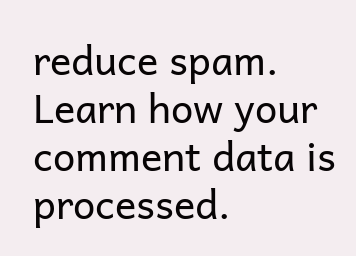reduce spam. Learn how your comment data is processed.